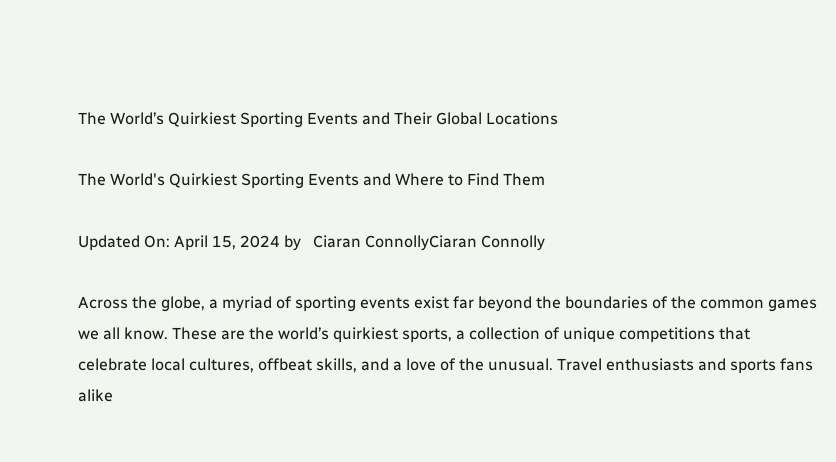The World’s Quirkiest Sporting Events and Their Global Locations

The World's Quirkiest Sporting Events and Where to Find Them

Updated On: April 15, 2024 by   Ciaran ConnollyCiaran Connolly

Across the globe, a myriad of sporting events exist far beyond the boundaries of the common games we all know. These are the world’s quirkiest sports, a collection of unique competitions that celebrate local cultures, offbeat skills, and a love of the unusual. Travel enthusiasts and sports fans alike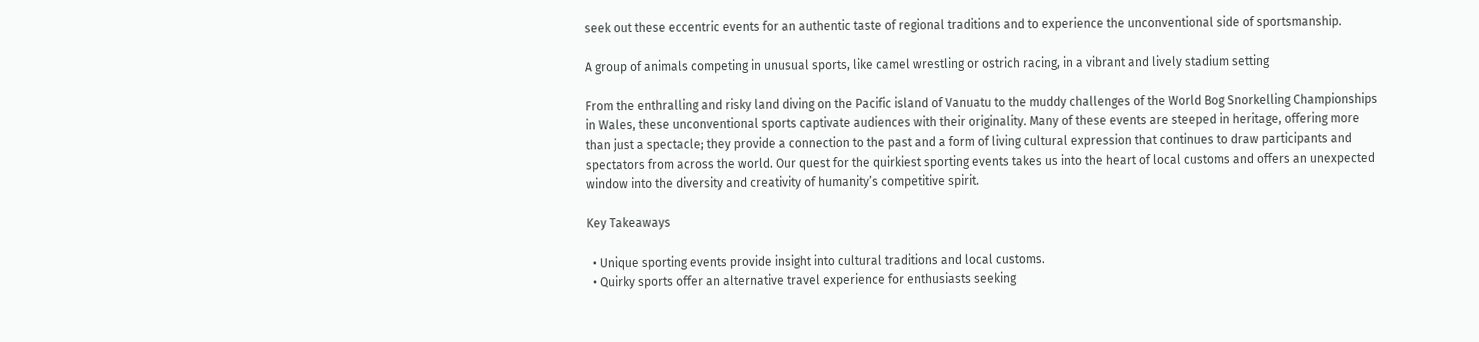seek out these eccentric events for an authentic taste of regional traditions and to experience the unconventional side of sportsmanship.

A group of animals competing in unusual sports, like camel wrestling or ostrich racing, in a vibrant and lively stadium setting

From the enthralling and risky land diving on the Pacific island of Vanuatu to the muddy challenges of the World Bog Snorkelling Championships in Wales, these unconventional sports captivate audiences with their originality. Many of these events are steeped in heritage, offering more than just a spectacle; they provide a connection to the past and a form of living cultural expression that continues to draw participants and spectators from across the world. Our quest for the quirkiest sporting events takes us into the heart of local customs and offers an unexpected window into the diversity and creativity of humanity’s competitive spirit.

Key Takeaways

  • Unique sporting events provide insight into cultural traditions and local customs.
  • Quirky sports offer an alternative travel experience for enthusiasts seeking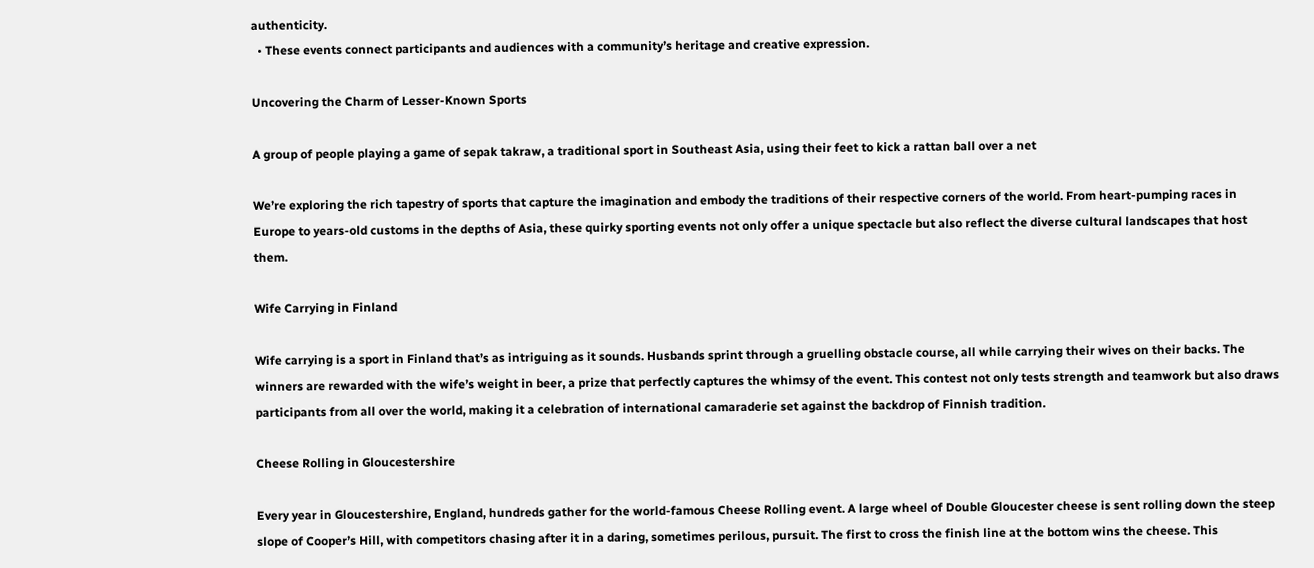authenticity.
  • These events connect participants and audiences with a community’s heritage and creative expression.

Uncovering the Charm of Lesser-Known Sports

A group of people playing a game of sepak takraw, a traditional sport in Southeast Asia, using their feet to kick a rattan ball over a net

We’re exploring the rich tapestry of sports that capture the imagination and embody the traditions of their respective corners of the world. From heart-pumping races in Europe to years-old customs in the depths of Asia, these quirky sporting events not only offer a unique spectacle but also reflect the diverse cultural landscapes that host them.

Wife Carrying in Finland

Wife carrying is a sport in Finland that’s as intriguing as it sounds. Husbands sprint through a gruelling obstacle course, all while carrying their wives on their backs. The winners are rewarded with the wife’s weight in beer, a prize that perfectly captures the whimsy of the event. This contest not only tests strength and teamwork but also draws participants from all over the world, making it a celebration of international camaraderie set against the backdrop of Finnish tradition.

Cheese Rolling in Gloucestershire

Every year in Gloucestershire, England, hundreds gather for the world-famous Cheese Rolling event. A large wheel of Double Gloucester cheese is sent rolling down the steep slope of Cooper’s Hill, with competitors chasing after it in a daring, sometimes perilous, pursuit. The first to cross the finish line at the bottom wins the cheese. This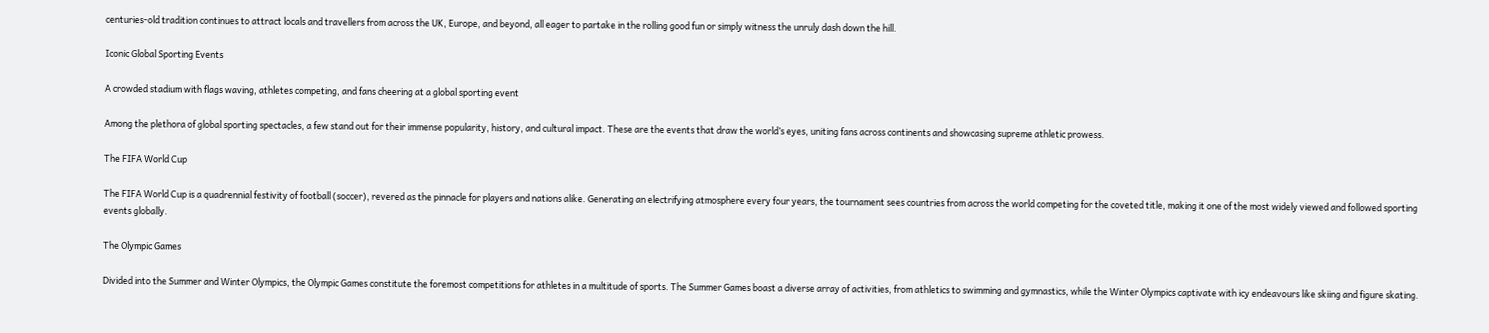centuries-old tradition continues to attract locals and travellers from across the UK, Europe, and beyond, all eager to partake in the rolling good fun or simply witness the unruly dash down the hill.

Iconic Global Sporting Events

A crowded stadium with flags waving, athletes competing, and fans cheering at a global sporting event

Among the plethora of global sporting spectacles, a few stand out for their immense popularity, history, and cultural impact. These are the events that draw the world’s eyes, uniting fans across continents and showcasing supreme athletic prowess.

The FIFA World Cup

The FIFA World Cup is a quadrennial festivity of football (soccer), revered as the pinnacle for players and nations alike. Generating an electrifying atmosphere every four years, the tournament sees countries from across the world competing for the coveted title, making it one of the most widely viewed and followed sporting events globally.

The Olympic Games

Divided into the Summer and Winter Olympics, the Olympic Games constitute the foremost competitions for athletes in a multitude of sports. The Summer Games boast a diverse array of activities, from athletics to swimming and gymnastics, while the Winter Olympics captivate with icy endeavours like skiing and figure skating.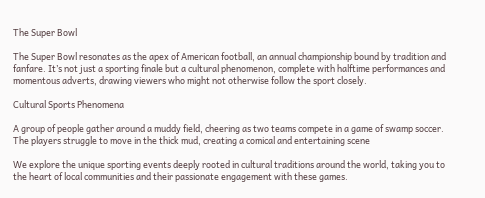The Super Bowl

The Super Bowl resonates as the apex of American football, an annual championship bound by tradition and fanfare. It’s not just a sporting finale but a cultural phenomenon, complete with halftime performances and momentous adverts, drawing viewers who might not otherwise follow the sport closely.

Cultural Sports Phenomena

A group of people gather around a muddy field, cheering as two teams compete in a game of swamp soccer. The players struggle to move in the thick mud, creating a comical and entertaining scene

We explore the unique sporting events deeply rooted in cultural traditions around the world, taking you to the heart of local communities and their passionate engagement with these games.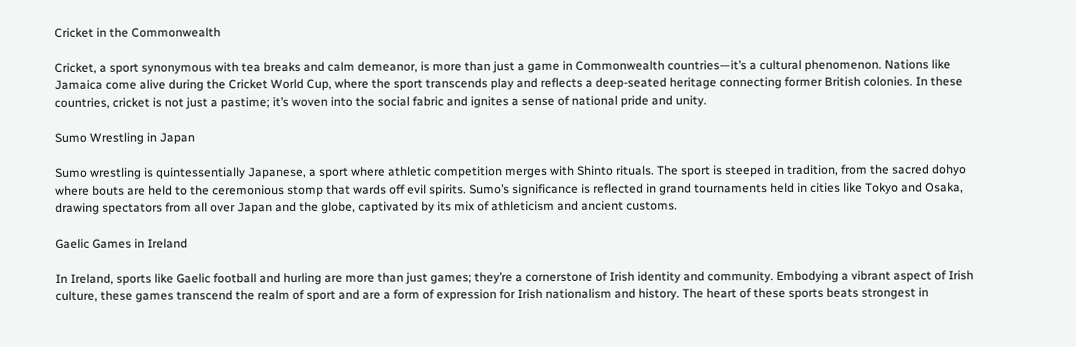Cricket in the Commonwealth

Cricket, a sport synonymous with tea breaks and calm demeanor, is more than just a game in Commonwealth countries—it’s a cultural phenomenon. Nations like Jamaica come alive during the Cricket World Cup, where the sport transcends play and reflects a deep-seated heritage connecting former British colonies. In these countries, cricket is not just a pastime; it’s woven into the social fabric and ignites a sense of national pride and unity.

Sumo Wrestling in Japan

Sumo wrestling is quintessentially Japanese, a sport where athletic competition merges with Shinto rituals. The sport is steeped in tradition, from the sacred dohyo where bouts are held to the ceremonious stomp that wards off evil spirits. Sumo’s significance is reflected in grand tournaments held in cities like Tokyo and Osaka, drawing spectators from all over Japan and the globe, captivated by its mix of athleticism and ancient customs.

Gaelic Games in Ireland

In Ireland, sports like Gaelic football and hurling are more than just games; they’re a cornerstone of Irish identity and community. Embodying a vibrant aspect of Irish culture, these games transcend the realm of sport and are a form of expression for Irish nationalism and history. The heart of these sports beats strongest in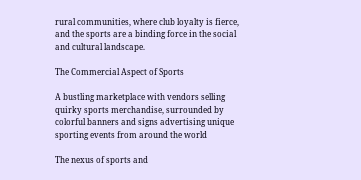rural communities, where club loyalty is fierce, and the sports are a binding force in the social and cultural landscape.

The Commercial Aspect of Sports

A bustling marketplace with vendors selling quirky sports merchandise, surrounded by colorful banners and signs advertising unique sporting events from around the world

The nexus of sports and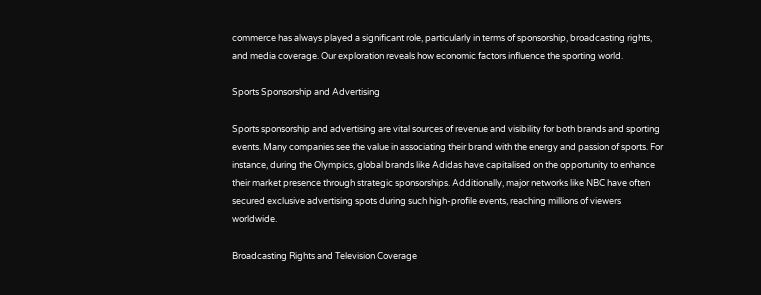commerce has always played a significant role, particularly in terms of sponsorship, broadcasting rights, and media coverage. Our exploration reveals how economic factors influence the sporting world.

Sports Sponsorship and Advertising

Sports sponsorship and advertising are vital sources of revenue and visibility for both brands and sporting events. Many companies see the value in associating their brand with the energy and passion of sports. For instance, during the Olympics, global brands like Adidas have capitalised on the opportunity to enhance their market presence through strategic sponsorships. Additionally, major networks like NBC have often secured exclusive advertising spots during such high-profile events, reaching millions of viewers worldwide.

Broadcasting Rights and Television Coverage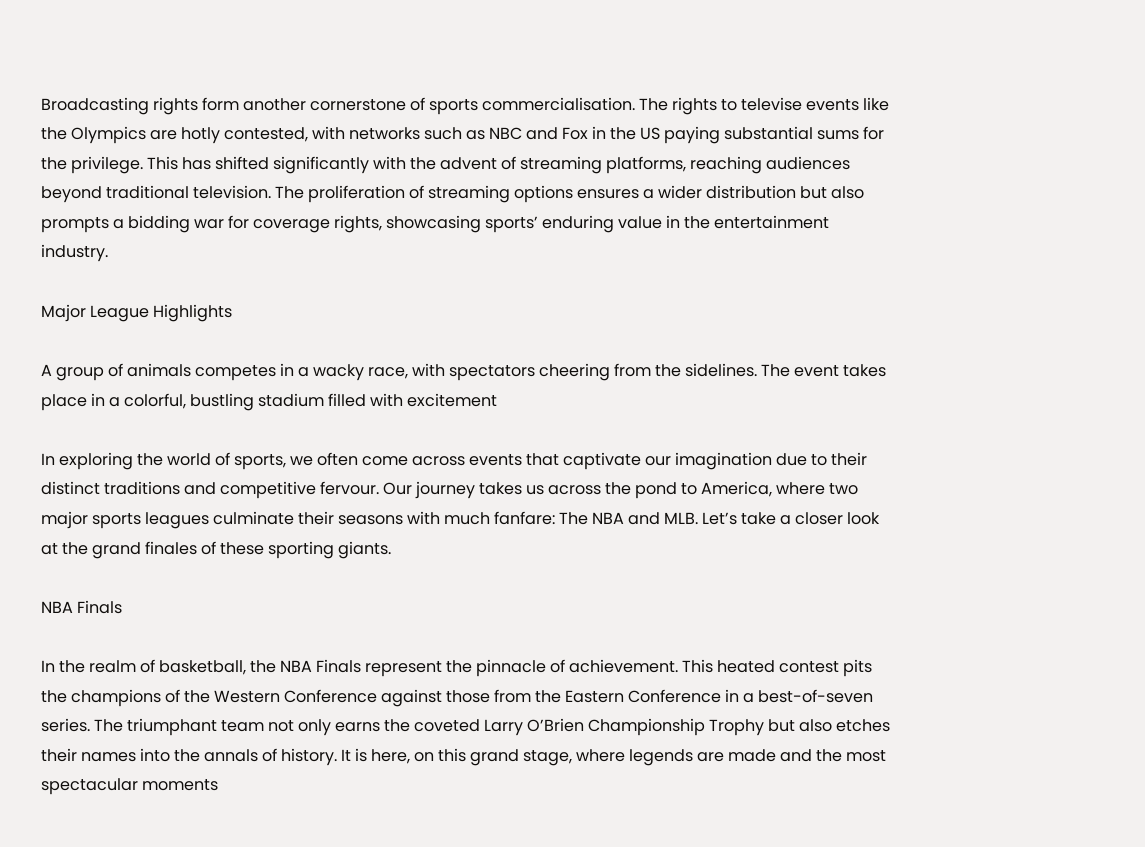Broadcasting rights form another cornerstone of sports commercialisation. The rights to televise events like the Olympics are hotly contested, with networks such as NBC and Fox in the US paying substantial sums for the privilege. This has shifted significantly with the advent of streaming platforms, reaching audiences beyond traditional television. The proliferation of streaming options ensures a wider distribution but also prompts a bidding war for coverage rights, showcasing sports’ enduring value in the entertainment industry.

Major League Highlights

A group of animals competes in a wacky race, with spectators cheering from the sidelines. The event takes place in a colorful, bustling stadium filled with excitement

In exploring the world of sports, we often come across events that captivate our imagination due to their distinct traditions and competitive fervour. Our journey takes us across the pond to America, where two major sports leagues culminate their seasons with much fanfare: The NBA and MLB. Let’s take a closer look at the grand finales of these sporting giants.

NBA Finals

In the realm of basketball, the NBA Finals represent the pinnacle of achievement. This heated contest pits the champions of the Western Conference against those from the Eastern Conference in a best-of-seven series. The triumphant team not only earns the coveted Larry O’Brien Championship Trophy but also etches their names into the annals of history. It is here, on this grand stage, where legends are made and the most spectacular moments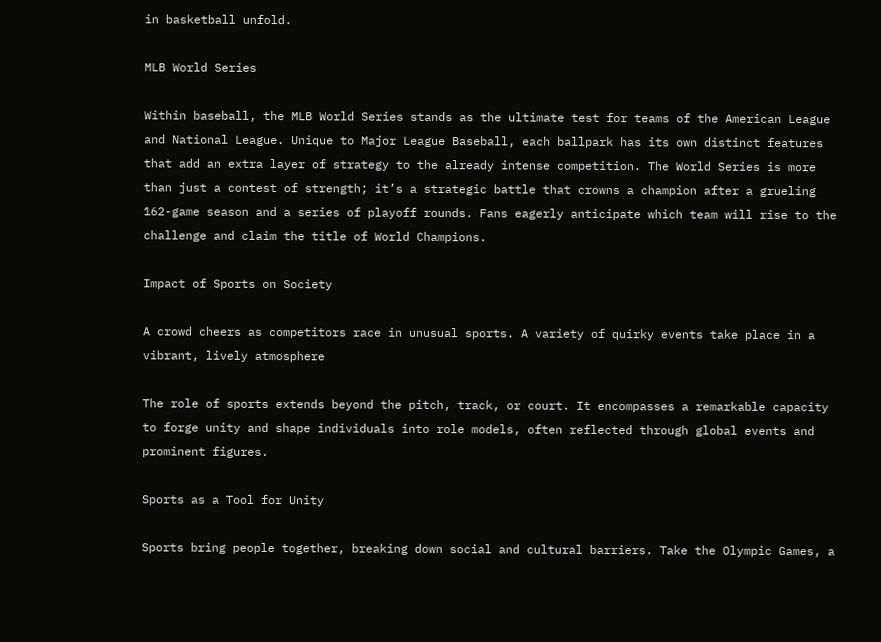in basketball unfold.

MLB World Series

Within baseball, the MLB World Series stands as the ultimate test for teams of the American League and National League. Unique to Major League Baseball, each ballpark has its own distinct features that add an extra layer of strategy to the already intense competition. The World Series is more than just a contest of strength; it’s a strategic battle that crowns a champion after a grueling 162-game season and a series of playoff rounds. Fans eagerly anticipate which team will rise to the challenge and claim the title of World Champions.

Impact of Sports on Society

A crowd cheers as competitors race in unusual sports. A variety of quirky events take place in a vibrant, lively atmosphere

The role of sports extends beyond the pitch, track, or court. It encompasses a remarkable capacity to forge unity and shape individuals into role models, often reflected through global events and prominent figures.

Sports as a Tool for Unity

Sports bring people together, breaking down social and cultural barriers. Take the Olympic Games, a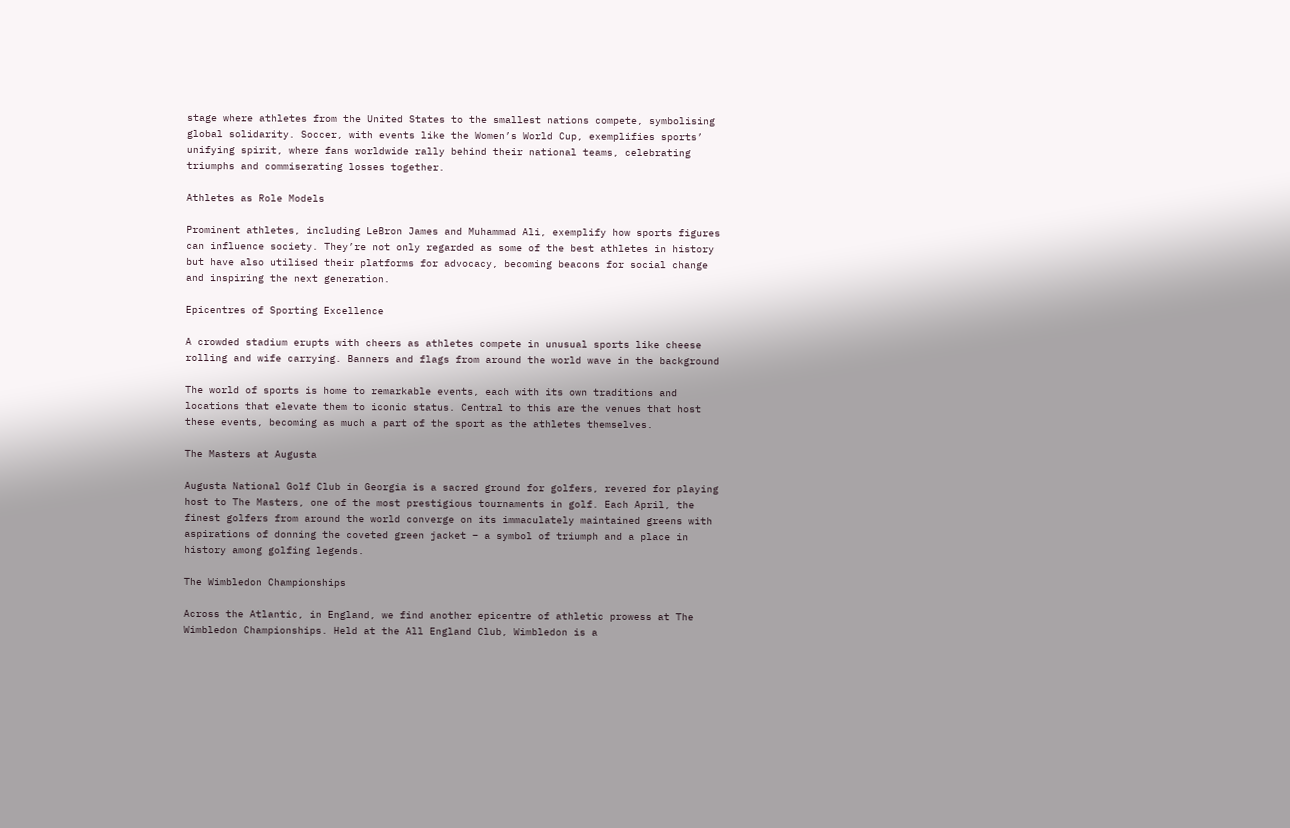stage where athletes from the United States to the smallest nations compete, symbolising global solidarity. Soccer, with events like the Women’s World Cup, exemplifies sports’ unifying spirit, where fans worldwide rally behind their national teams, celebrating triumphs and commiserating losses together.

Athletes as Role Models

Prominent athletes, including LeBron James and Muhammad Ali, exemplify how sports figures can influence society. They’re not only regarded as some of the best athletes in history but have also utilised their platforms for advocacy, becoming beacons for social change and inspiring the next generation.

Epicentres of Sporting Excellence

A crowded stadium erupts with cheers as athletes compete in unusual sports like cheese rolling and wife carrying. Banners and flags from around the world wave in the background

The world of sports is home to remarkable events, each with its own traditions and locations that elevate them to iconic status. Central to this are the venues that host these events, becoming as much a part of the sport as the athletes themselves.

The Masters at Augusta

Augusta National Golf Club in Georgia is a sacred ground for golfers, revered for playing host to The Masters, one of the most prestigious tournaments in golf. Each April, the finest golfers from around the world converge on its immaculately maintained greens with aspirations of donning the coveted green jacket – a symbol of triumph and a place in history among golfing legends.

The Wimbledon Championships

Across the Atlantic, in England, we find another epicentre of athletic prowess at The Wimbledon Championships. Held at the All England Club, Wimbledon is a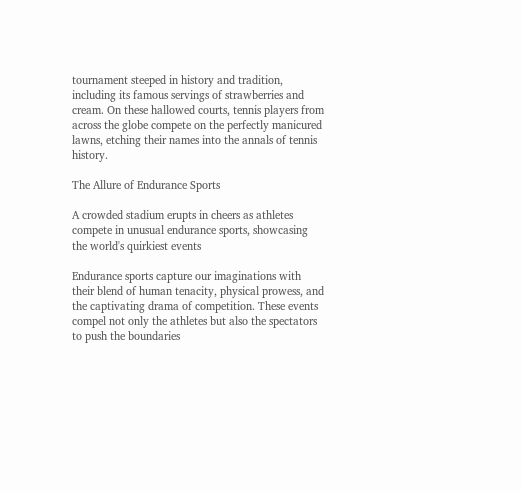tournament steeped in history and tradition, including its famous servings of strawberries and cream. On these hallowed courts, tennis players from across the globe compete on the perfectly manicured lawns, etching their names into the annals of tennis history.

The Allure of Endurance Sports

A crowded stadium erupts in cheers as athletes compete in unusual endurance sports, showcasing the world's quirkiest events

Endurance sports capture our imaginations with their blend of human tenacity, physical prowess, and the captivating drama of competition. These events compel not only the athletes but also the spectators to push the boundaries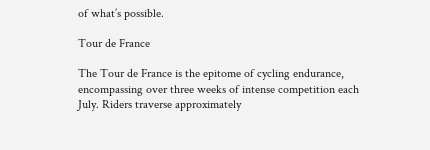of what’s possible.

Tour de France

The Tour de France is the epitome of cycling endurance, encompassing over three weeks of intense competition each July. Riders traverse approximately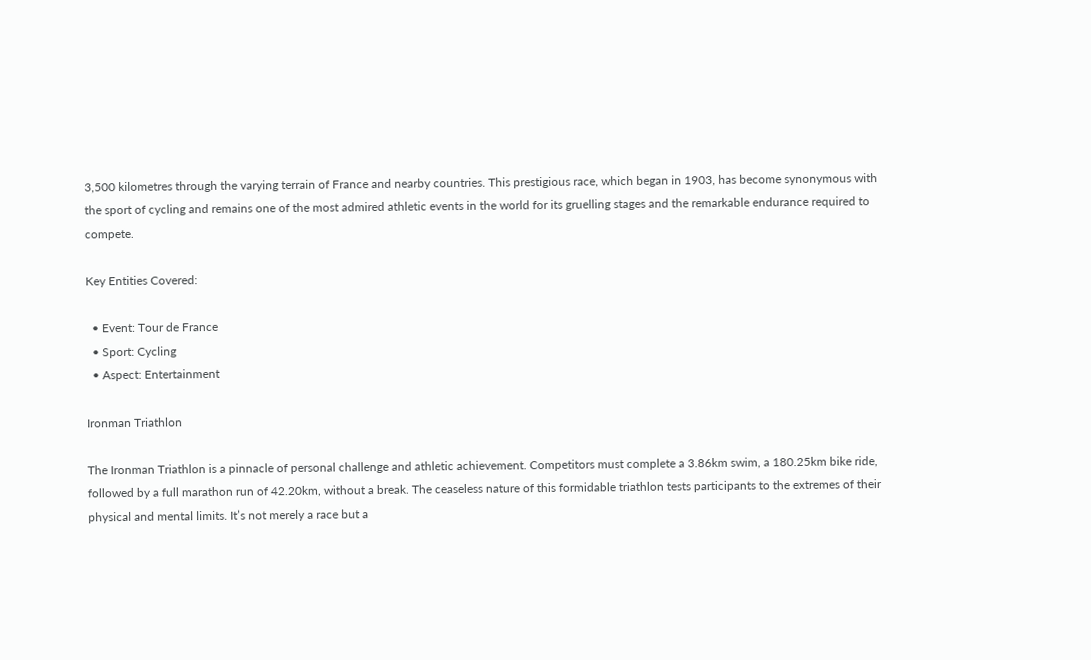3,500 kilometres through the varying terrain of France and nearby countries. This prestigious race, which began in 1903, has become synonymous with the sport of cycling and remains one of the most admired athletic events in the world for its gruelling stages and the remarkable endurance required to compete.

Key Entities Covered:

  • Event: Tour de France
  • Sport: Cycling
  • Aspect: Entertainment

Ironman Triathlon

The Ironman Triathlon is a pinnacle of personal challenge and athletic achievement. Competitors must complete a 3.86km swim, a 180.25km bike ride, followed by a full marathon run of 42.20km, without a break. The ceaseless nature of this formidable triathlon tests participants to the extremes of their physical and mental limits. It’s not merely a race but a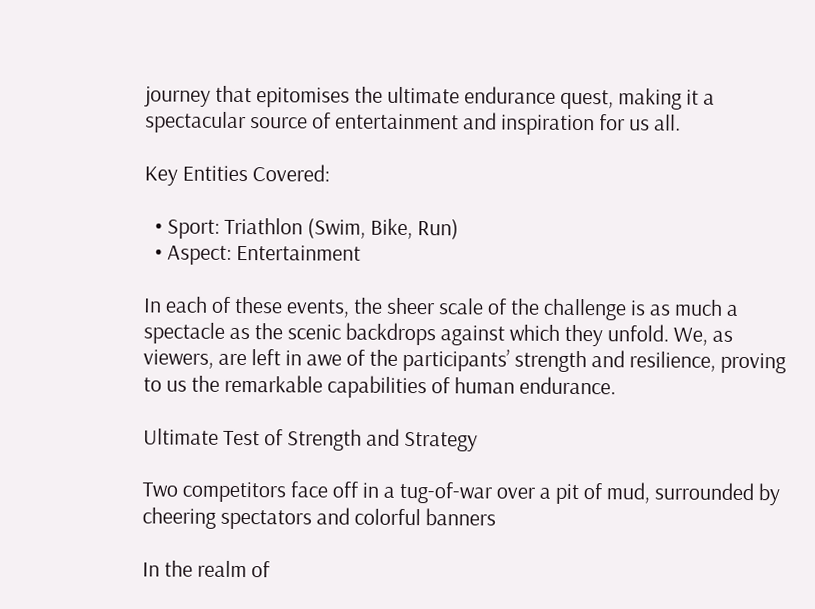journey that epitomises the ultimate endurance quest, making it a spectacular source of entertainment and inspiration for us all.

Key Entities Covered:

  • Sport: Triathlon (Swim, Bike, Run)
  • Aspect: Entertainment

In each of these events, the sheer scale of the challenge is as much a spectacle as the scenic backdrops against which they unfold. We, as viewers, are left in awe of the participants’ strength and resilience, proving to us the remarkable capabilities of human endurance.

Ultimate Test of Strength and Strategy

Two competitors face off in a tug-of-war over a pit of mud, surrounded by cheering spectators and colorful banners

In the realm of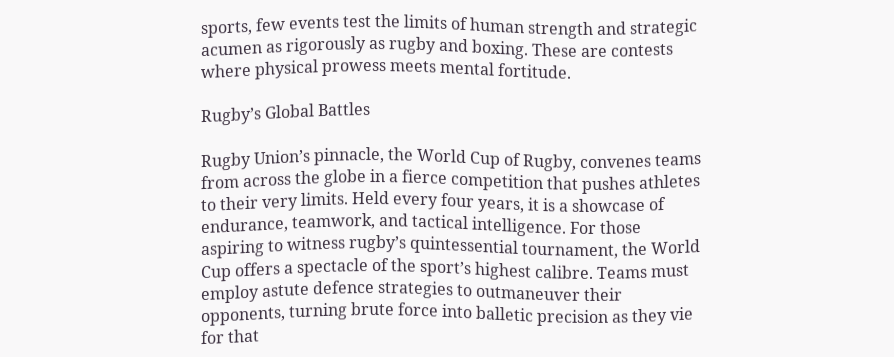sports, few events test the limits of human strength and strategic acumen as rigorously as rugby and boxing. These are contests where physical prowess meets mental fortitude.

Rugby’s Global Battles

Rugby Union’s pinnacle, the World Cup of Rugby, convenes teams from across the globe in a fierce competition that pushes athletes to their very limits. Held every four years, it is a showcase of endurance, teamwork, and tactical intelligence. For those aspiring to witness rugby’s quintessential tournament, the World Cup offers a spectacle of the sport’s highest calibre. Teams must employ astute defence strategies to outmaneuver their opponents, turning brute force into balletic precision as they vie for that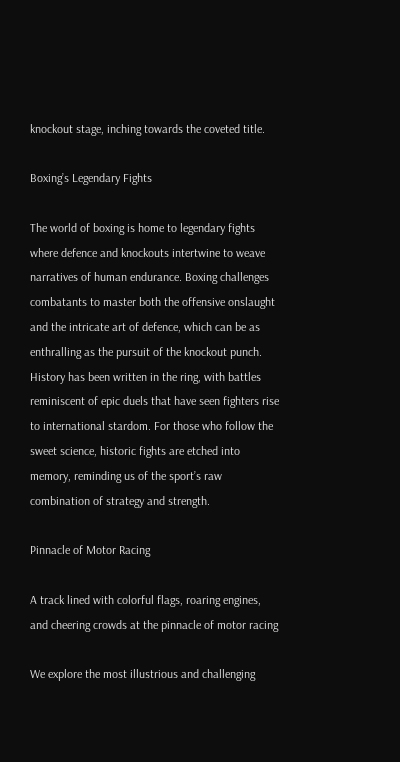knockout stage, inching towards the coveted title.

Boxing’s Legendary Fights

The world of boxing is home to legendary fights where defence and knockouts intertwine to weave narratives of human endurance. Boxing challenges combatants to master both the offensive onslaught and the intricate art of defence, which can be as enthralling as the pursuit of the knockout punch. History has been written in the ring, with battles reminiscent of epic duels that have seen fighters rise to international stardom. For those who follow the sweet science, historic fights are etched into memory, reminding us of the sport’s raw combination of strategy and strength.

Pinnacle of Motor Racing

A track lined with colorful flags, roaring engines, and cheering crowds at the pinnacle of motor racing

We explore the most illustrious and challenging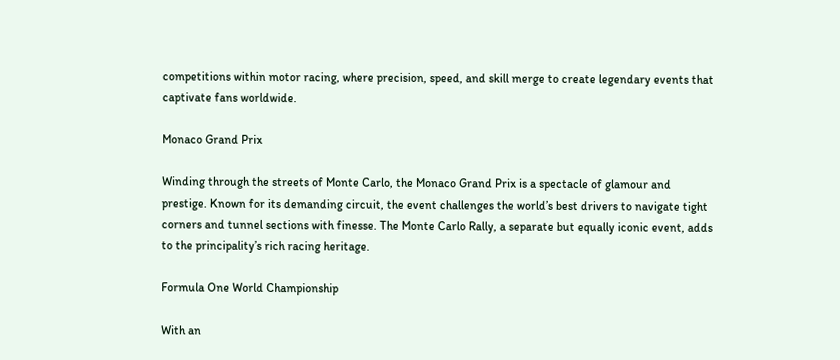competitions within motor racing, where precision, speed, and skill merge to create legendary events that captivate fans worldwide.

Monaco Grand Prix

Winding through the streets of Monte Carlo, the Monaco Grand Prix is a spectacle of glamour and prestige. Known for its demanding circuit, the event challenges the world’s best drivers to navigate tight corners and tunnel sections with finesse. The Monte Carlo Rally, a separate but equally iconic event, adds to the principality’s rich racing heritage.

Formula One World Championship

With an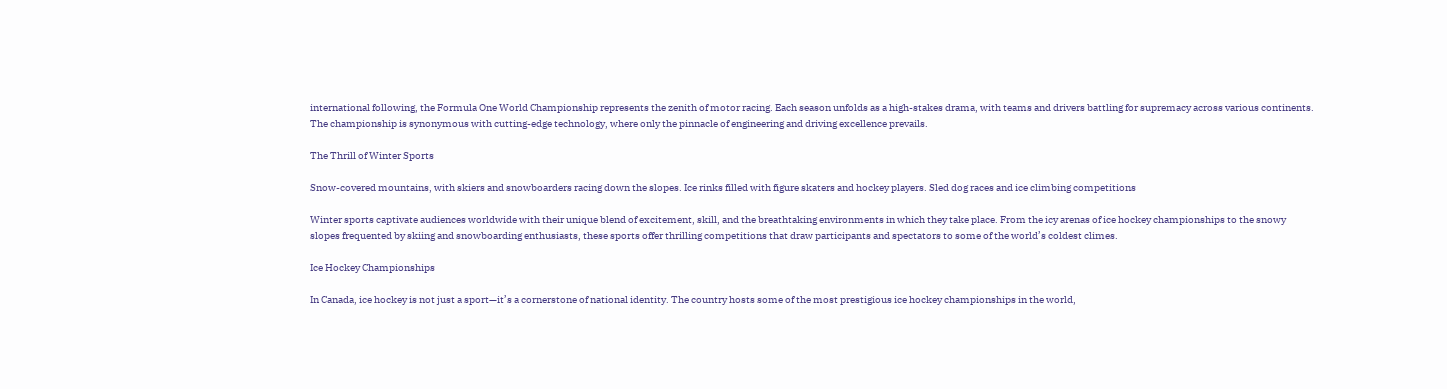international following, the Formula One World Championship represents the zenith of motor racing. Each season unfolds as a high-stakes drama, with teams and drivers battling for supremacy across various continents. The championship is synonymous with cutting-edge technology, where only the pinnacle of engineering and driving excellence prevails.

The Thrill of Winter Sports

Snow-covered mountains, with skiers and snowboarders racing down the slopes. Ice rinks filled with figure skaters and hockey players. Sled dog races and ice climbing competitions

Winter sports captivate audiences worldwide with their unique blend of excitement, skill, and the breathtaking environments in which they take place. From the icy arenas of ice hockey championships to the snowy slopes frequented by skiing and snowboarding enthusiasts, these sports offer thrilling competitions that draw participants and spectators to some of the world’s coldest climes.

Ice Hockey Championships

In Canada, ice hockey is not just a sport—it’s a cornerstone of national identity. The country hosts some of the most prestigious ice hockey championships in the world,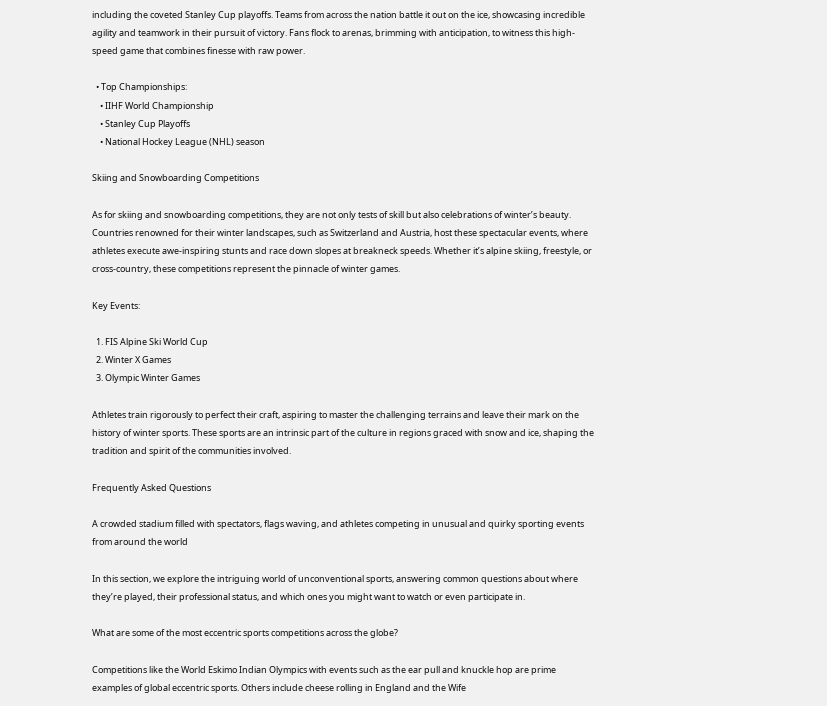including the coveted Stanley Cup playoffs. Teams from across the nation battle it out on the ice, showcasing incredible agility and teamwork in their pursuit of victory. Fans flock to arenas, brimming with anticipation, to witness this high-speed game that combines finesse with raw power.

  • Top Championships:
    • IIHF World Championship
    • Stanley Cup Playoffs
    • National Hockey League (NHL) season

Skiing and Snowboarding Competitions

As for skiing and snowboarding competitions, they are not only tests of skill but also celebrations of winter’s beauty. Countries renowned for their winter landscapes, such as Switzerland and Austria, host these spectacular events, where athletes execute awe-inspiring stunts and race down slopes at breakneck speeds. Whether it’s alpine skiing, freestyle, or cross-country, these competitions represent the pinnacle of winter games.

Key Events:

  1. FIS Alpine Ski World Cup
  2. Winter X Games
  3. Olympic Winter Games

Athletes train rigorously to perfect their craft, aspiring to master the challenging terrains and leave their mark on the history of winter sports. These sports are an intrinsic part of the culture in regions graced with snow and ice, shaping the tradition and spirit of the communities involved.

Frequently Asked Questions

A crowded stadium filled with spectators, flags waving, and athletes competing in unusual and quirky sporting events from around the world

In this section, we explore the intriguing world of unconventional sports, answering common questions about where they’re played, their professional status, and which ones you might want to watch or even participate in.

What are some of the most eccentric sports competitions across the globe?

Competitions like the World Eskimo Indian Olympics with events such as the ear pull and knuckle hop are prime examples of global eccentric sports. Others include cheese rolling in England and the Wife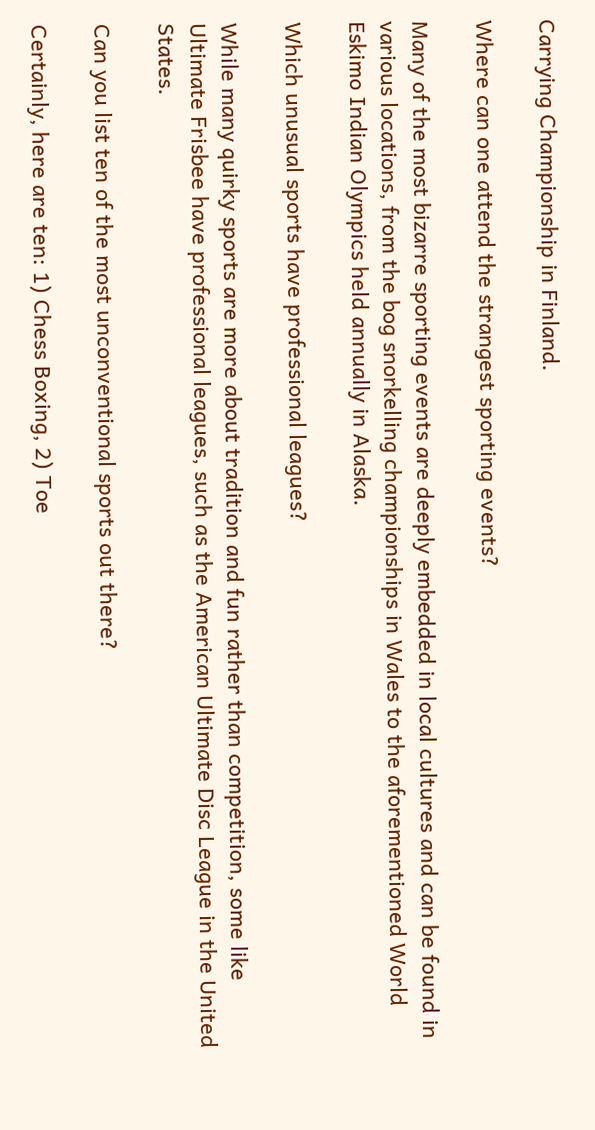Carrying Championship in Finland.

Where can one attend the strangest sporting events?

Many of the most bizarre sporting events are deeply embedded in local cultures and can be found in various locations, from the bog snorkelling championships in Wales to the aforementioned World Eskimo Indian Olympics held annually in Alaska.

Which unusual sports have professional leagues?

While many quirky sports are more about tradition and fun rather than competition, some like Ultimate Frisbee have professional leagues, such as the American Ultimate Disc League in the United States.

Can you list ten of the most unconventional sports out there?

Certainly, here are ten: 1) Chess Boxing, 2) Toe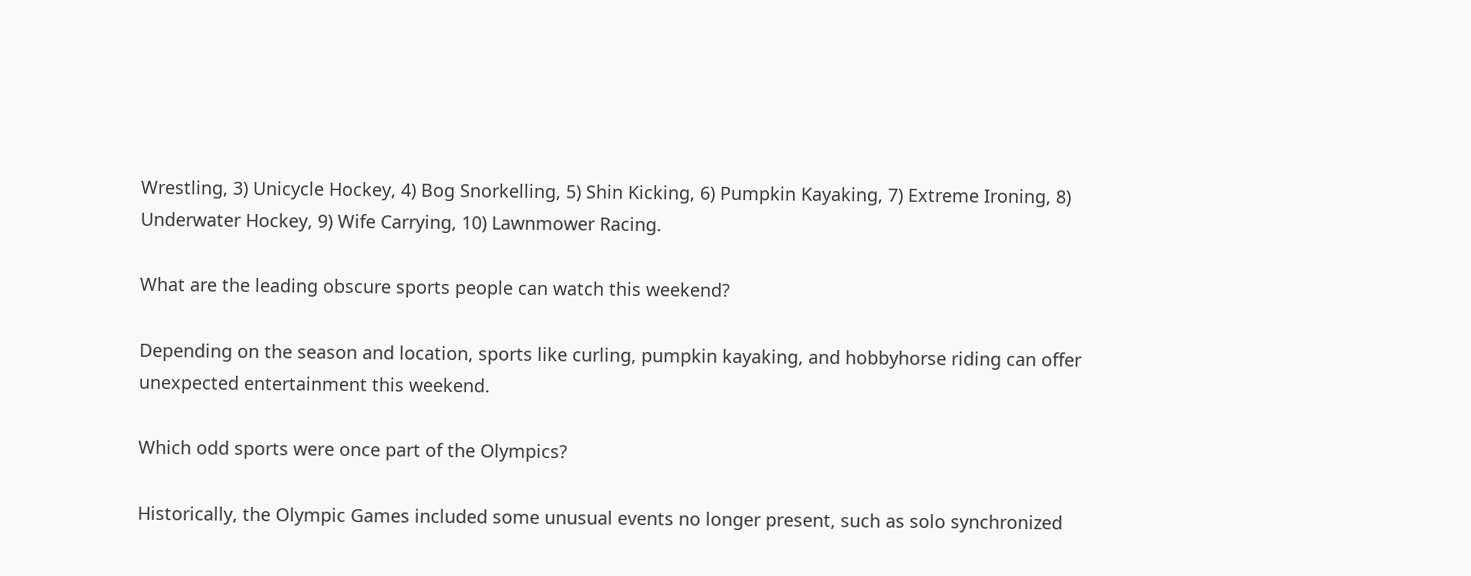Wrestling, 3) Unicycle Hockey, 4) Bog Snorkelling, 5) Shin Kicking, 6) Pumpkin Kayaking, 7) Extreme Ironing, 8) Underwater Hockey, 9) Wife Carrying, 10) Lawnmower Racing.

What are the leading obscure sports people can watch this weekend?

Depending on the season and location, sports like curling, pumpkin kayaking, and hobbyhorse riding can offer unexpected entertainment this weekend.

Which odd sports were once part of the Olympics?

Historically, the Olympic Games included some unusual events no longer present, such as solo synchronized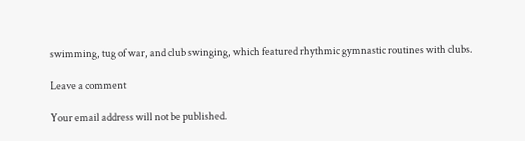swimming, tug of war, and club swinging, which featured rhythmic gymnastic routines with clubs.

Leave a comment

Your email address will not be published.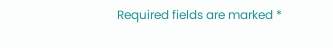Required fields are marked *